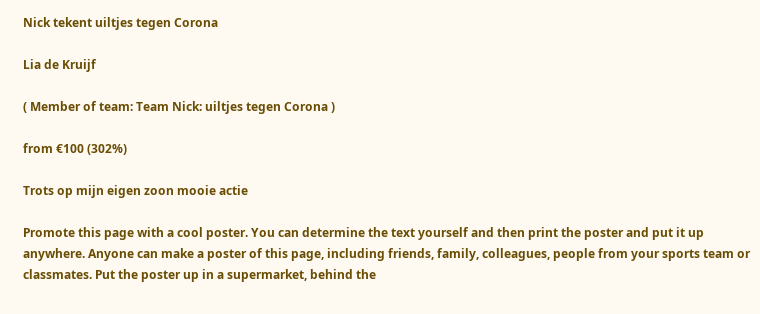Nick tekent uiltjes tegen Corona

Lia de Kruijf

( Member of team: Team Nick: uiltjes tegen Corona )

from €100 (302%)

Trots op mijn eigen zoon mooie actie

Promote this page with a cool poster. You can determine the text yourself and then print the poster and put it up anywhere. Anyone can make a poster of this page, including friends, family, colleagues, people from your sports team or classmates. Put the poster up in a supermarket, behind the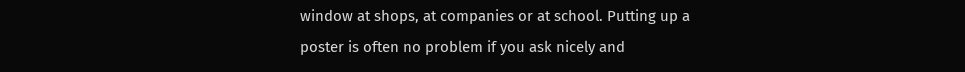window at shops, at companies or at school. Putting up a poster is often no problem if you ask nicely and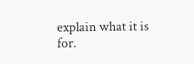explain what it is for.